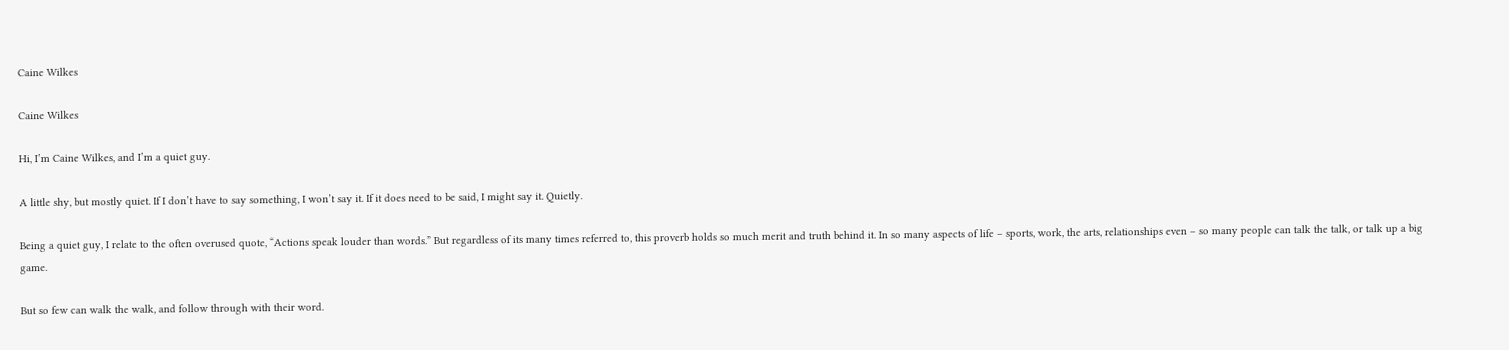Caine Wilkes

Caine Wilkes

Hi, I’m Caine Wilkes, and I’m a quiet guy.

A little shy, but mostly quiet. If I don’t have to say something, I won’t say it. If it does need to be said, I might say it. Quietly.

Being a quiet guy, I relate to the often overused quote, “Actions speak louder than words.” But regardless of its many times referred to, this proverb holds so much merit and truth behind it. In so many aspects of life – sports, work, the arts, relationships even – so many people can talk the talk, or talk up a big game.

But so few can walk the walk, and follow through with their word.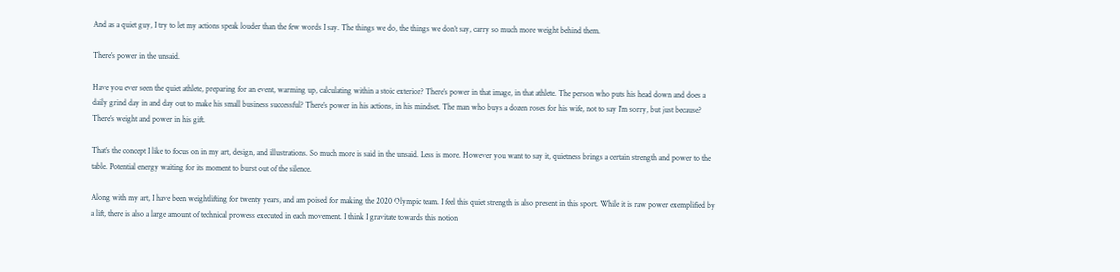And as a quiet guy, I try to let my actions speak louder than the few words I say. The things we do, the things we don’t say, carry so much more weight behind them.

There’s power in the unsaid.

Have you ever seen the quiet athlete, preparing for an event, warming up, calculating within a stoic exterior? There’s power in that image, in that athlete. The person who puts his head down and does a daily grind day in and day out to make his small business successful? There’s power in his actions, in his mindset. The man who buys a dozen roses for his wife, not to say I’m sorry, but just because? There’s weight and power in his gift.

That’s the concept I like to focus on in my art, design, and illustrations. So much more is said in the unsaid. Less is more. However you want to say it, quietness brings a certain strength and power to the table. Potential energy waiting for its moment to burst out of the silence.

Along with my art, I have been weightlifting for twenty years, and am poised for making the 2020 Olympic team. I feel this quiet strength is also present in this sport. While it is raw power exemplified by a lift, there is also a large amount of technical prowess executed in each movement. I think I gravitate towards this notion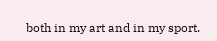both in my art and in my sport.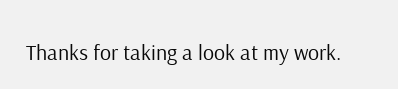Thanks for taking a look at my work.